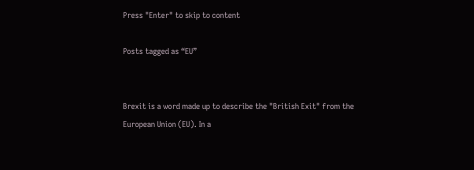Press "Enter" to skip to content

Posts tagged as “EU”


Brexit is a word made up to describe the "British Exit" from the European Union (EU). In a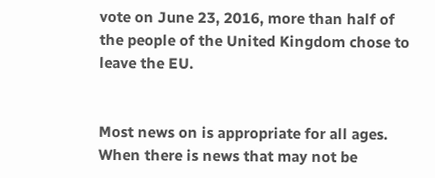vote on June 23, 2016, more than half of the people of the United Kingdom chose to leave the EU.


Most news on is appropriate for all ages. When there is news that may not be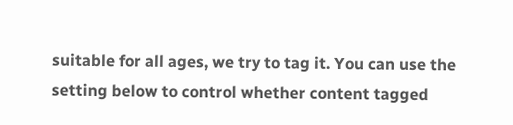suitable for all ages, we try to tag it. You can use the setting below to control whether content tagged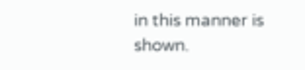in this manner is shown.